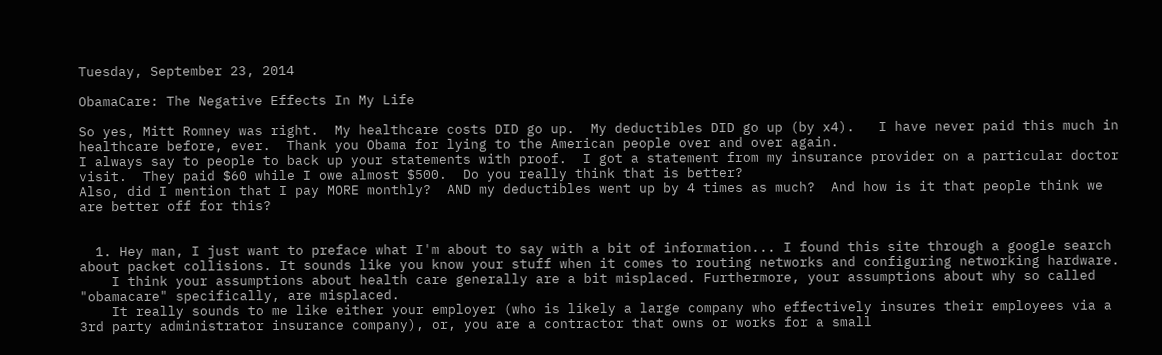Tuesday, September 23, 2014

ObamaCare: The Negative Effects In My Life

So yes, Mitt Romney was right.  My healthcare costs DID go up.  My deductibles DID go up (by x4).   I have never paid this much in healthcare before, ever.  Thank you Obama for lying to the American people over and over again.
I always say to people to back up your statements with proof.  I got a statement from my insurance provider on a particular doctor visit.  They paid $60 while I owe almost $500.  Do you really think that is better?
Also, did I mention that I pay MORE monthly?  AND my deductibles went up by 4 times as much?  And how is it that people think we are better off for this?


  1. Hey man, I just want to preface what I'm about to say with a bit of information... I found this site through a google search about packet collisions. It sounds like you know your stuff when it comes to routing networks and configuring networking hardware.
    I think your assumptions about health care generally are a bit misplaced. Furthermore, your assumptions about why so called "obamacare" specifically, are misplaced.
    It really sounds to me like either your employer (who is likely a large company who effectively insures their employees via a 3rd party administrator insurance company), or, you are a contractor that owns or works for a small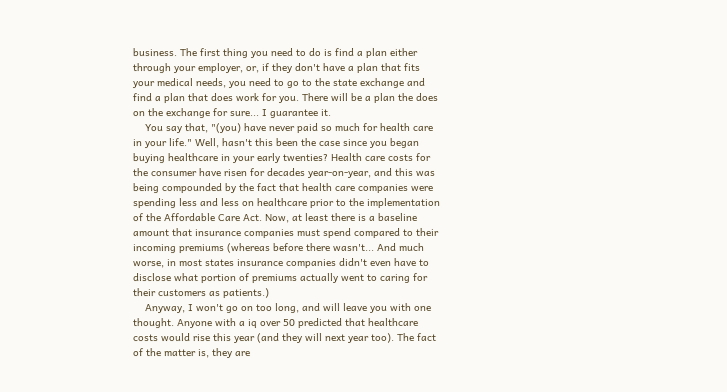business. The first thing you need to do is find a plan either through your employer, or, if they don't have a plan that fits your medical needs, you need to go to the state exchange and find a plan that does work for you. There will be a plan the does on the exchange for sure... I guarantee it.
    You say that, "(you) have never paid so much for health care in your life." Well, hasn't this been the case since you began buying healthcare in your early twenties? Health care costs for the consumer have risen for decades year-on-year, and this was being compounded by the fact that health care companies were spending less and less on healthcare prior to the implementation of the Affordable Care Act. Now, at least there is a baseline amount that insurance companies must spend compared to their incoming premiums (whereas before there wasn't... And much worse, in most states insurance companies didn't even have to disclose what portion of premiums actually went to caring for their customers as patients.)
    Anyway, I won't go on too long, and will leave you with one thought. Anyone with a iq over 50 predicted that healthcare costs would rise this year (and they will next year too). The fact of the matter is, they are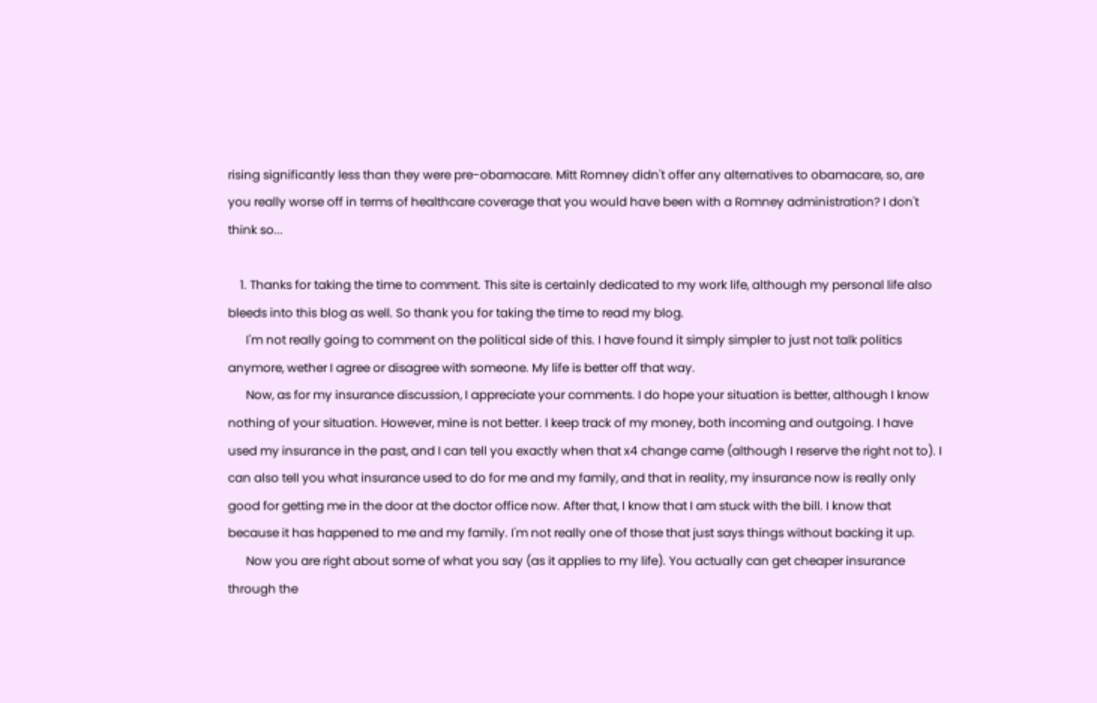rising significantly less than they were pre-obamacare. Mitt Romney didn't offer any alternatives to obamacare, so, are you really worse off in terms of healthcare coverage that you would have been with a Romney administration? I don't think so...

    1. Thanks for taking the time to comment. This site is certainly dedicated to my work life, although my personal life also bleeds into this blog as well. So thank you for taking the time to read my blog.
      I'm not really going to comment on the political side of this. I have found it simply simpler to just not talk politics anymore, wether I agree or disagree with someone. My life is better off that way.
      Now, as for my insurance discussion, I appreciate your comments. I do hope your situation is better, although I know nothing of your situation. However, mine is not better. I keep track of my money, both incoming and outgoing. I have used my insurance in the past, and I can tell you exactly when that x4 change came (although I reserve the right not to). I can also tell you what insurance used to do for me and my family, and that in reality, my insurance now is really only good for getting me in the door at the doctor office now. After that, I know that I am stuck with the bill. I know that because it has happened to me and my family. I'm not really one of those that just says things without backing it up.
      Now you are right about some of what you say (as it applies to my life). You actually can get cheaper insurance through the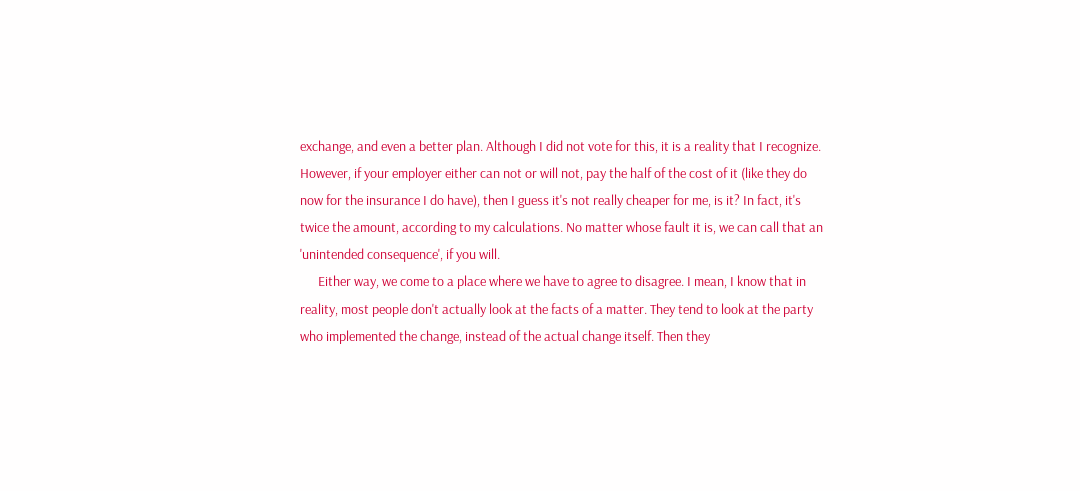exchange, and even a better plan. Although I did not vote for this, it is a reality that I recognize. However, if your employer either can not or will not, pay the half of the cost of it (like they do now for the insurance I do have), then I guess it's not really cheaper for me, is it? In fact, it's twice the amount, according to my calculations. No matter whose fault it is, we can call that an 'unintended consequence', if you will.
      Either way, we come to a place where we have to agree to disagree. I mean, I know that in reality, most people don't actually look at the facts of a matter. They tend to look at the party who implemented the change, instead of the actual change itself. Then they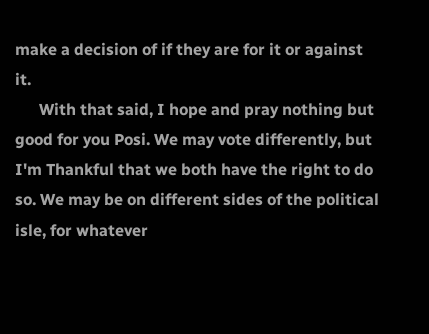make a decision of if they are for it or against it.
      With that said, I hope and pray nothing but good for you Posi. We may vote differently, but I'm Thankful that we both have the right to do so. We may be on different sides of the political isle, for whatever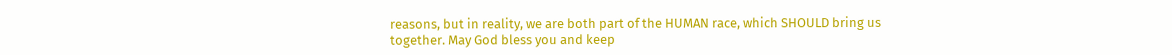reasons, but in reality, we are both part of the HUMAN race, which SHOULD bring us together. May God bless you and keep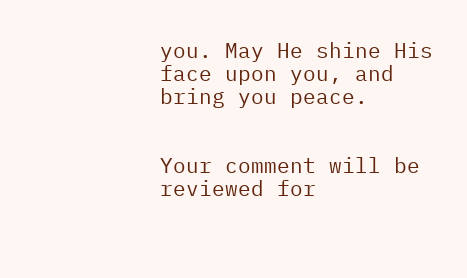you. May He shine His face upon you, and bring you peace.


Your comment will be reviewed for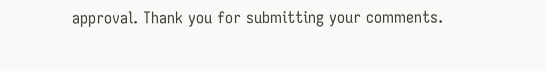approval. Thank you for submitting your comments.